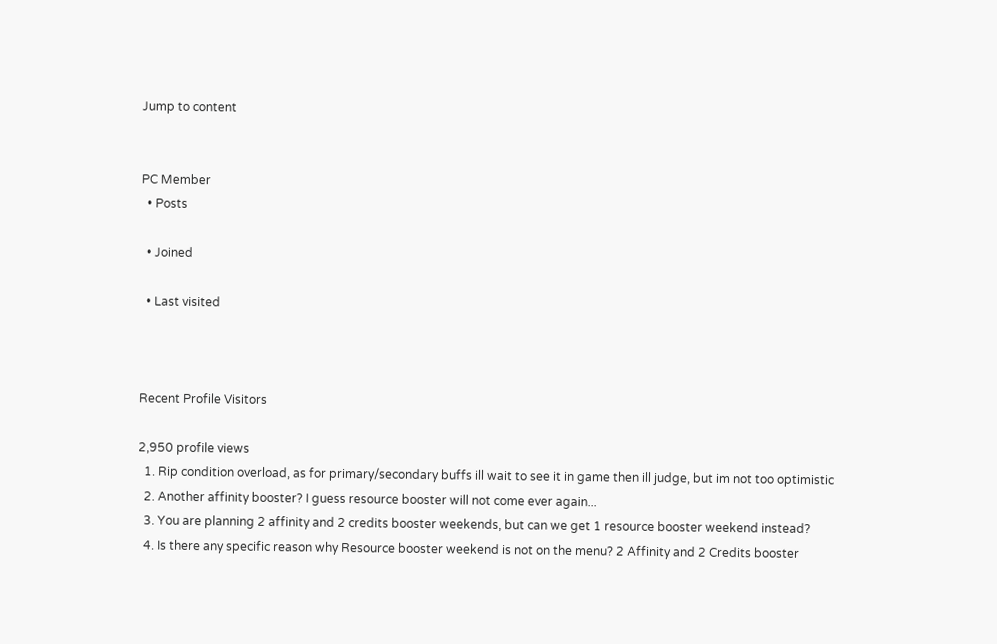Jump to content


PC Member
  • Posts

  • Joined

  • Last visited



Recent Profile Visitors

2,950 profile views
  1. Rip condition overload, as for primary/secondary buffs ill wait to see it in game then ill judge, but im not too optimistic
  2. Another affinity booster? I guess resource booster will not come ever again...
  3. You are planning 2 affinity and 2 credits booster weekends, but can we get 1 resource booster weekend instead?
  4. Is there any specific reason why Resource booster weekend is not on the menu? 2 Affinity and 2 Credits booster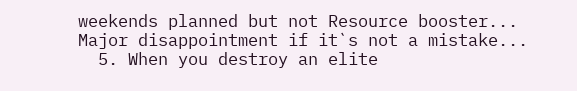weekends planned but not Resource booster... Major disappointment if it`s not a mistake...
  5. When you destroy an elite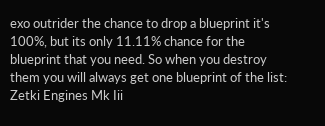exo outrider the chance to drop a blueprint it's 100%, but its only 11.11% chance for the blueprint that you need. So when you destroy them you will always get one blueprint of the list: Zetki Engines Mk Iii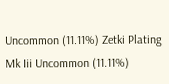Uncommon (11.11%) Zetki Plating Mk Iii Uncommon (11.11%)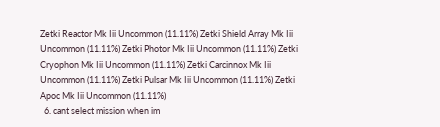Zetki Reactor Mk Iii Uncommon (11.11%) Zetki Shield Array Mk Iii Uncommon (11.11%) Zetki Photor Mk Iii Uncommon (11.11%) Zetki Cryophon Mk Iii Uncommon (11.11%) Zetki Carcinnox Mk Iii Uncommon (11.11%) Zetki Pulsar Mk Iii Uncommon (11.11%) Zetki Apoc Mk Iii Uncommon (11.11%)
  6. cant select mission when im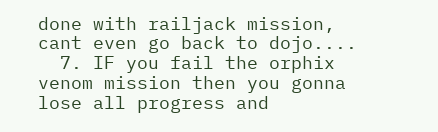done with railjack mission, cant even go back to dojo....
  7. IF you fail the orphix venom mission then you gonna lose all progress and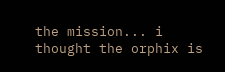the mission... i thought the orphix is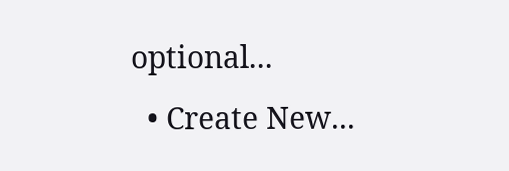optional...
  • Create New...